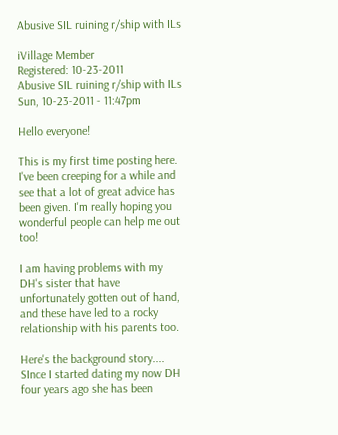Abusive SIL ruining r/ship with ILs

iVillage Member
Registered: 10-23-2011
Abusive SIL ruining r/ship with ILs
Sun, 10-23-2011 - 11:47pm

Hello everyone!

This is my first time posting here. I've been creeping for a while and see that a lot of great advice has been given. I'm really hoping you wonderful people can help me out too!

I am having problems with my DH's sister that have unfortunately gotten out of hand, and these have led to a rocky relationship with his parents too.

Here's the background story.... SInce I started dating my now DH four years ago she has been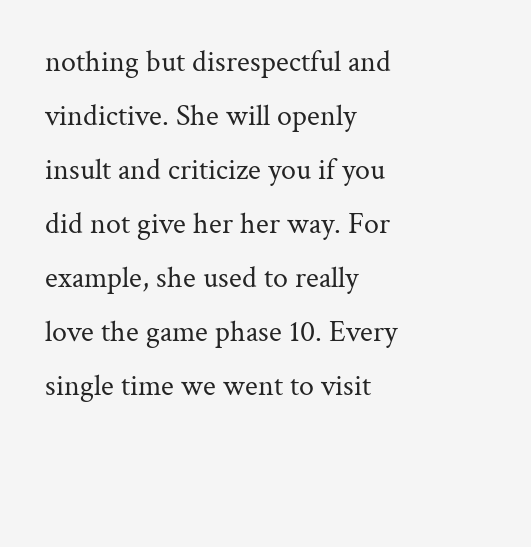nothing but disrespectful and vindictive. She will openly insult and criticize you if you did not give her her way. For example, she used to really love the game phase 10. Every single time we went to visit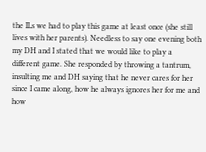the ILs we had to play this game at least once (she still lives with her parents). Needless to say one evening both my DH and I stated that we would like to play a different game. She responded by throwing a tantrum, insulting me and DH saying that he never cares for her since I came along, how he always ignores her for me and how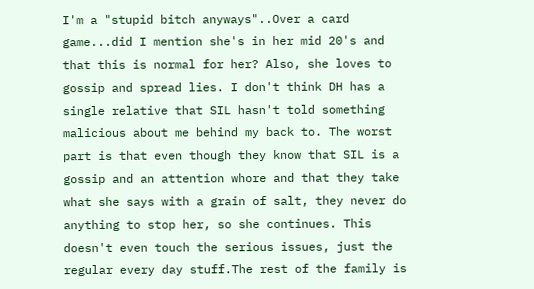I'm a "stupid bitch anyways"..Over a card game...did I mention she's in her mid 20's and that this is normal for her? Also, she loves to gossip and spread lies. I don't think DH has a single relative that SIL hasn't told something malicious about me behind my back to. The worst part is that even though they know that SIL is a gossip and an attention whore and that they take what she says with a grain of salt, they never do anything to stop her, so she continues. This doesn't even touch the serious issues, just the regular every day stuff.The rest of the family is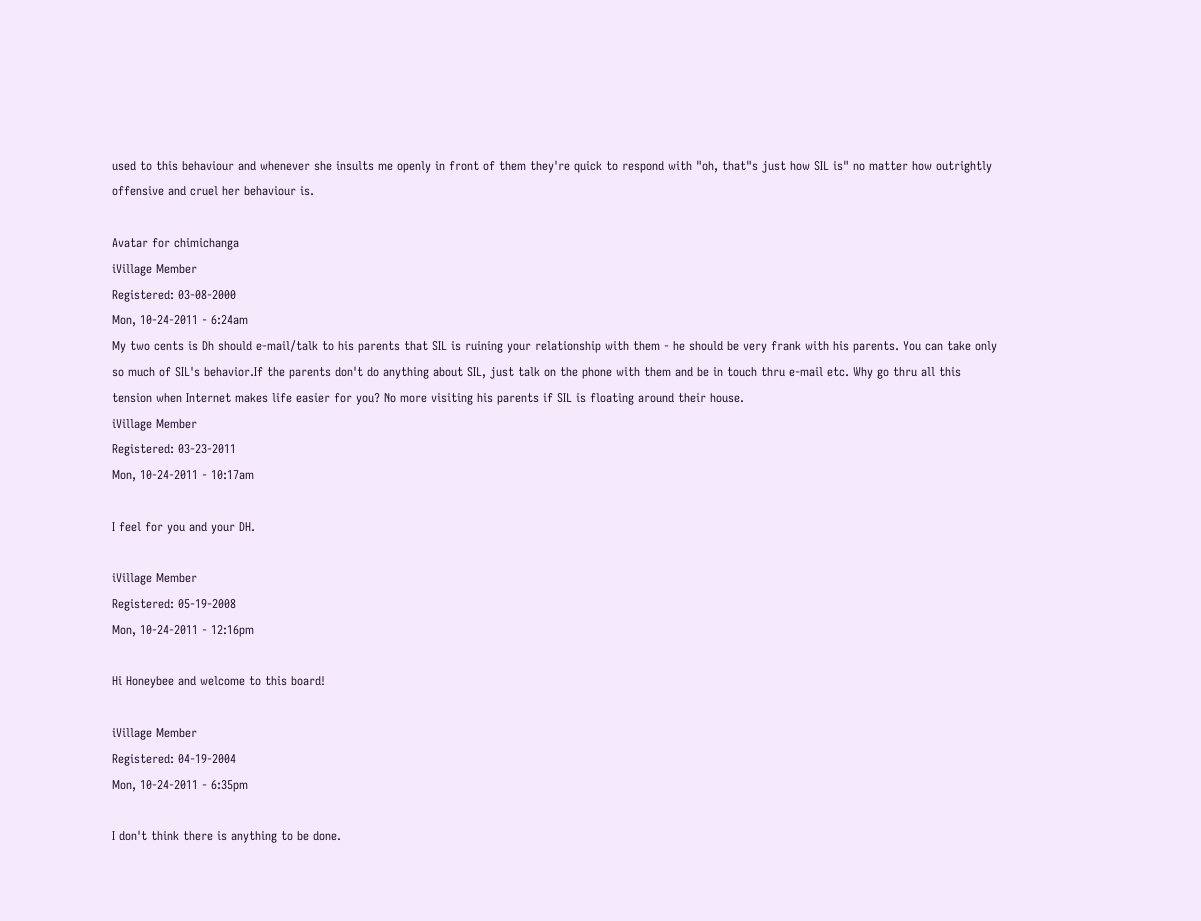used to this behaviour and whenever she insults me openly in front of them they're quick to respond with "oh, that"s just how SIL is" no matter how outrightly offensive and cruel her behaviour is.

Avatar for chimichanga
iVillage Member
Registered: 03-08-2000
Mon, 10-24-2011 - 6:24am
My two cents is Dh should e-mail/talk to his parents that SIL is ruining your relationship with them - he should be very frank with his parents. You can take only so much of SIL's behavior.If the parents don't do anything about SIL, just talk on the phone with them and be in touch thru e-mail etc. Why go thru all this tension when Internet makes life easier for you? No more visiting his parents if SIL is floating around their house.
iVillage Member
Registered: 03-23-2011
Mon, 10-24-2011 - 10:17am

I feel for you and your DH.

iVillage Member
Registered: 05-19-2008
Mon, 10-24-2011 - 12:16pm

Hi Honeybee and welcome to this board!

iVillage Member
Registered: 04-19-2004
Mon, 10-24-2011 - 6:35pm

I don't think there is anything to be done.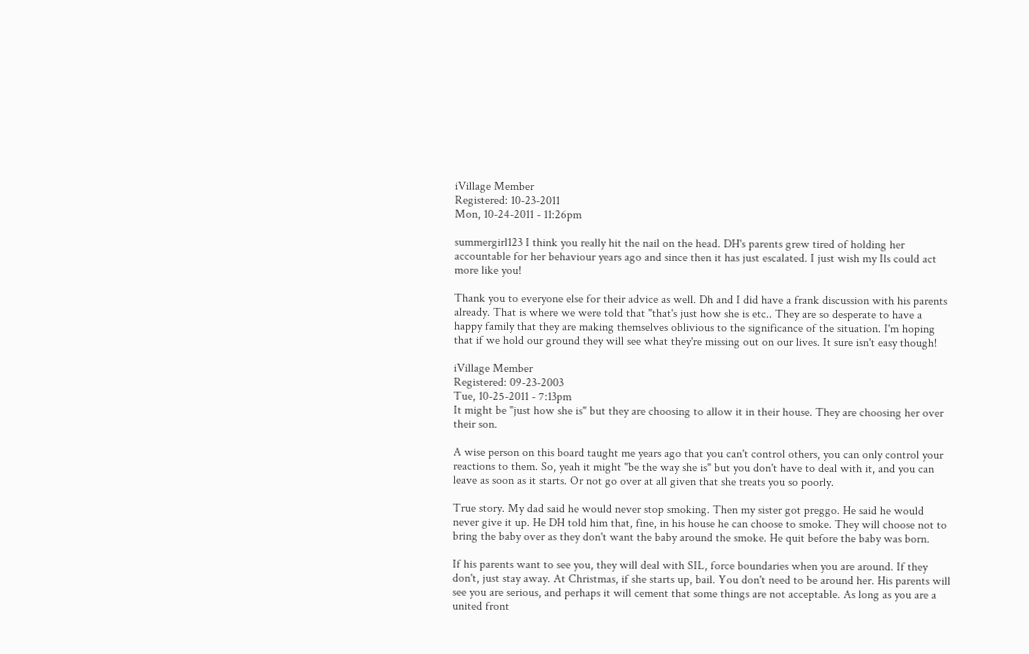iVillage Member
Registered: 10-23-2011
Mon, 10-24-2011 - 11:26pm

summergirl123 I think you really hit the nail on the head. DH's parents grew tired of holding her accountable for her behaviour years ago and since then it has just escalated. I just wish my Ils could act more like you!

Thank you to everyone else for their advice as well. Dh and I did have a frank discussion with his parents already. That is where we were told that "that's just how she is etc.. They are so desperate to have a happy family that they are making themselves oblivious to the significance of the situation. I'm hoping that if we hold our ground they will see what they're missing out on our lives. It sure isn't easy though!

iVillage Member
Registered: 09-23-2003
Tue, 10-25-2011 - 7:13pm
It might be "just how she is" but they are choosing to allow it in their house. They are choosing her over their son.

A wise person on this board taught me years ago that you can't control others, you can only control your reactions to them. So, yeah it might "be the way she is" but you don't have to deal with it, and you can leave as soon as it starts. Or not go over at all given that she treats you so poorly.

True story. My dad said he would never stop smoking. Then my sister got preggo. He said he would never give it up. He DH told him that, fine, in his house he can choose to smoke. They will choose not to bring the baby over as they don't want the baby around the smoke. He quit before the baby was born.

If his parents want to see you, they will deal with SIL, force boundaries when you are around. If they don't, just stay away. At Christmas, if she starts up, bail. You don't need to be around her. His parents will see you are serious, and perhaps it will cement that some things are not acceptable. As long as you are a united front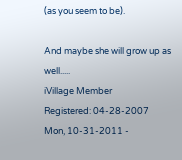(as you seem to be).

And maybe she will grow up as well.....
iVillage Member
Registered: 04-28-2007
Mon, 10-31-2011 -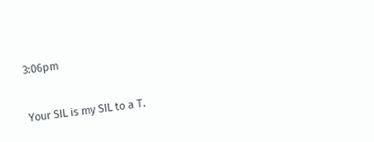3:06pm


Your SIL is my SIL to a T.